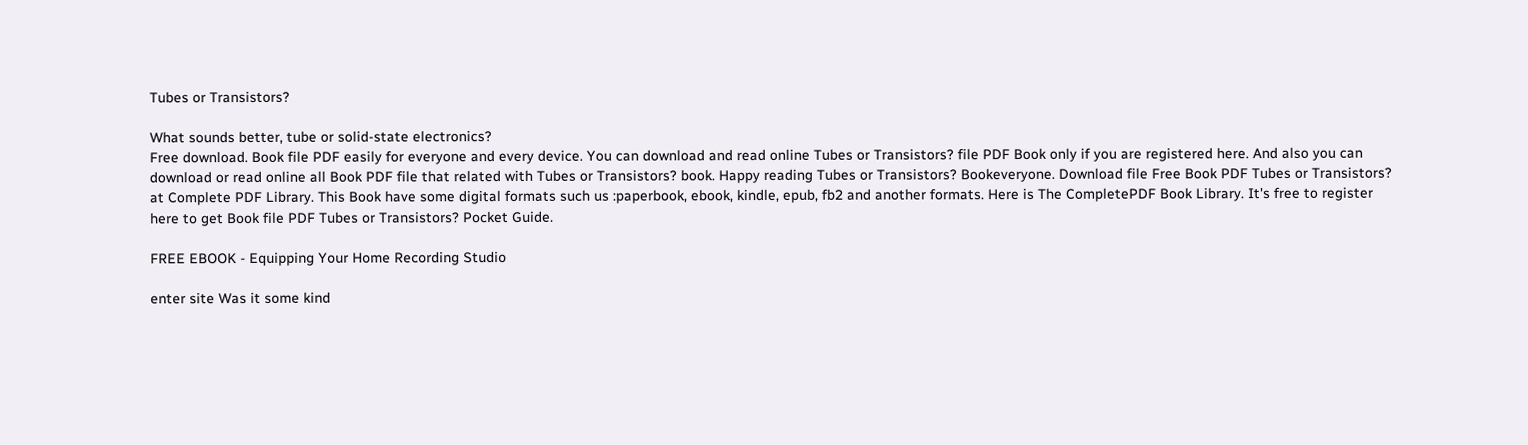Tubes or Transistors?

What sounds better, tube or solid-state electronics?
Free download. Book file PDF easily for everyone and every device. You can download and read online Tubes or Transistors? file PDF Book only if you are registered here. And also you can download or read online all Book PDF file that related with Tubes or Transistors? book. Happy reading Tubes or Transistors? Bookeveryone. Download file Free Book PDF Tubes or Transistors? at Complete PDF Library. This Book have some digital formats such us :paperbook, ebook, kindle, epub, fb2 and another formats. Here is The CompletePDF Book Library. It's free to register here to get Book file PDF Tubes or Transistors? Pocket Guide.

FREE EBOOK - Equipping Your Home Recording Studio

enter site Was it some kind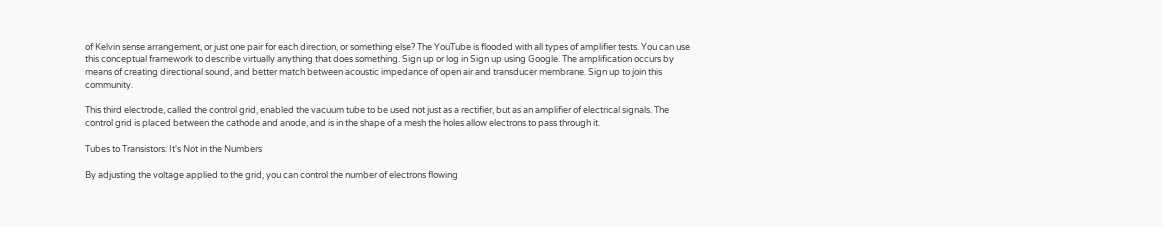of Kelvin sense arrangement, or just one pair for each direction, or something else? The YouTube is flooded with all types of amplifier tests. You can use this conceptual framework to describe virtually anything that does something. Sign up or log in Sign up using Google. The amplification occurs by means of creating directional sound, and better match between acoustic impedance of open air and transducer membrane. Sign up to join this community.

This third electrode, called the control grid, enabled the vacuum tube to be used not just as a rectifier, but as an amplifier of electrical signals. The control grid is placed between the cathode and anode, and is in the shape of a mesh the holes allow electrons to pass through it.

Tubes to Transistors: It's Not in the Numbers

By adjusting the voltage applied to the grid, you can control the number of electrons flowing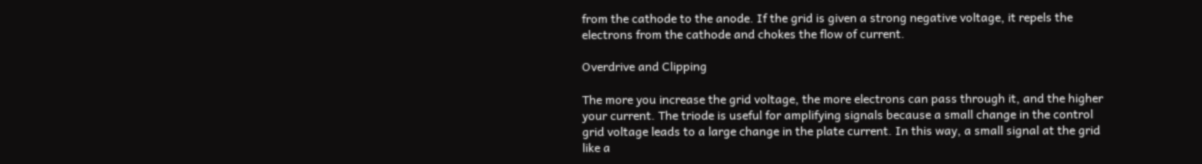from the cathode to the anode. If the grid is given a strong negative voltage, it repels the electrons from the cathode and chokes the flow of current.

Overdrive and Clipping

The more you increase the grid voltage, the more electrons can pass through it, and the higher your current. The triode is useful for amplifying signals because a small change in the control grid voltage leads to a large change in the plate current. In this way, a small signal at the grid like a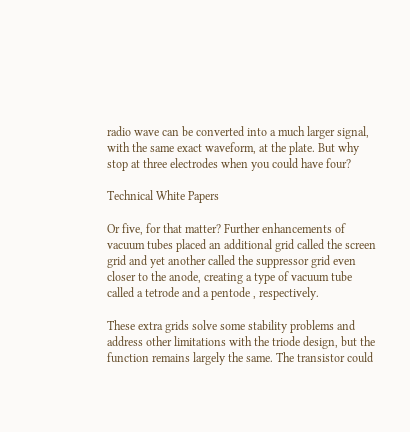radio wave can be converted into a much larger signal, with the same exact waveform, at the plate. But why stop at three electrodes when you could have four?

Technical White Papers

Or five, for that matter? Further enhancements of vacuum tubes placed an additional grid called the screen grid and yet another called the suppressor grid even closer to the anode, creating a type of vacuum tube called a tetrode and a pentode , respectively.

These extra grids solve some stability problems and address other limitations with the triode design, but the function remains largely the same. The transistor could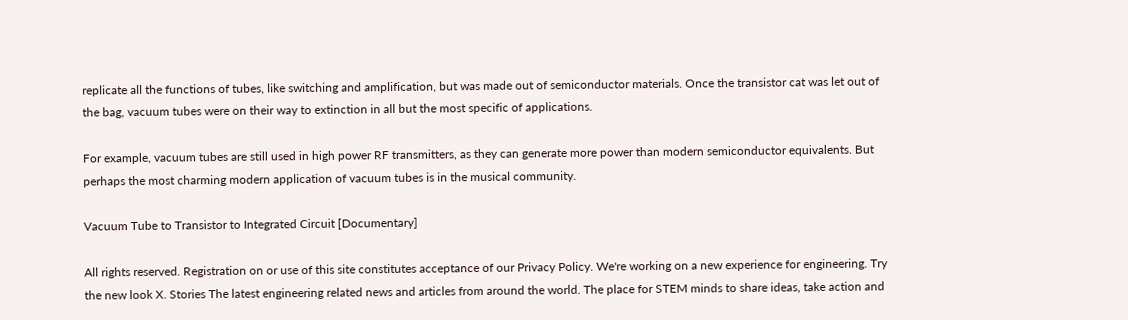replicate all the functions of tubes, like switching and amplification, but was made out of semiconductor materials. Once the transistor cat was let out of the bag, vacuum tubes were on their way to extinction in all but the most specific of applications.

For example, vacuum tubes are still used in high power RF transmitters, as they can generate more power than modern semiconductor equivalents. But perhaps the most charming modern application of vacuum tubes is in the musical community.

Vacuum Tube to Transistor to Integrated Circuit [Documentary]

All rights reserved. Registration on or use of this site constitutes acceptance of our Privacy Policy. We're working on a new experience for engineering. Try the new look X. Stories The latest engineering related news and articles from around the world. The place for STEM minds to share ideas, take action and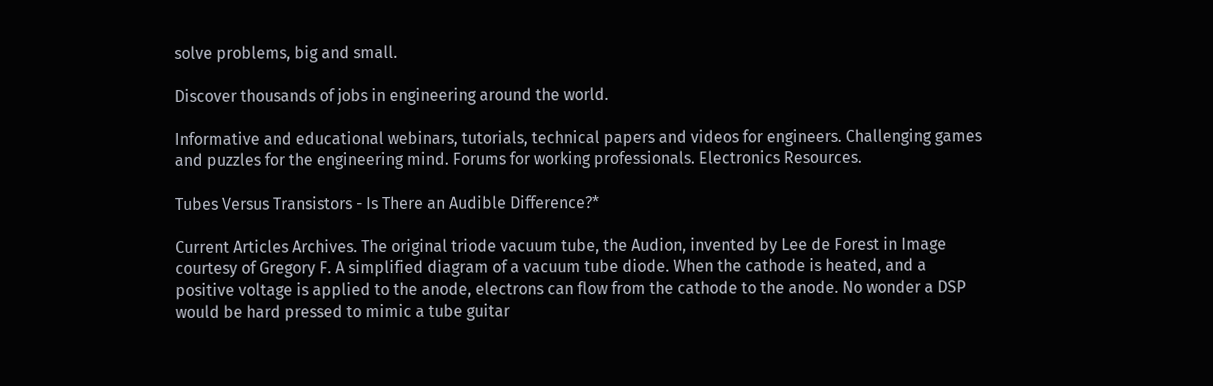solve problems, big and small.

Discover thousands of jobs in engineering around the world.

Informative and educational webinars, tutorials, technical papers and videos for engineers. Challenging games and puzzles for the engineering mind. Forums for working professionals. Electronics Resources.

Tubes Versus Transistors - Is There an Audible Difference?*

Current Articles Archives. The original triode vacuum tube, the Audion, invented by Lee de Forest in Image courtesy of Gregory F. A simplified diagram of a vacuum tube diode. When the cathode is heated, and a positive voltage is applied to the anode, electrons can flow from the cathode to the anode. No wonder a DSP would be hard pressed to mimic a tube guitar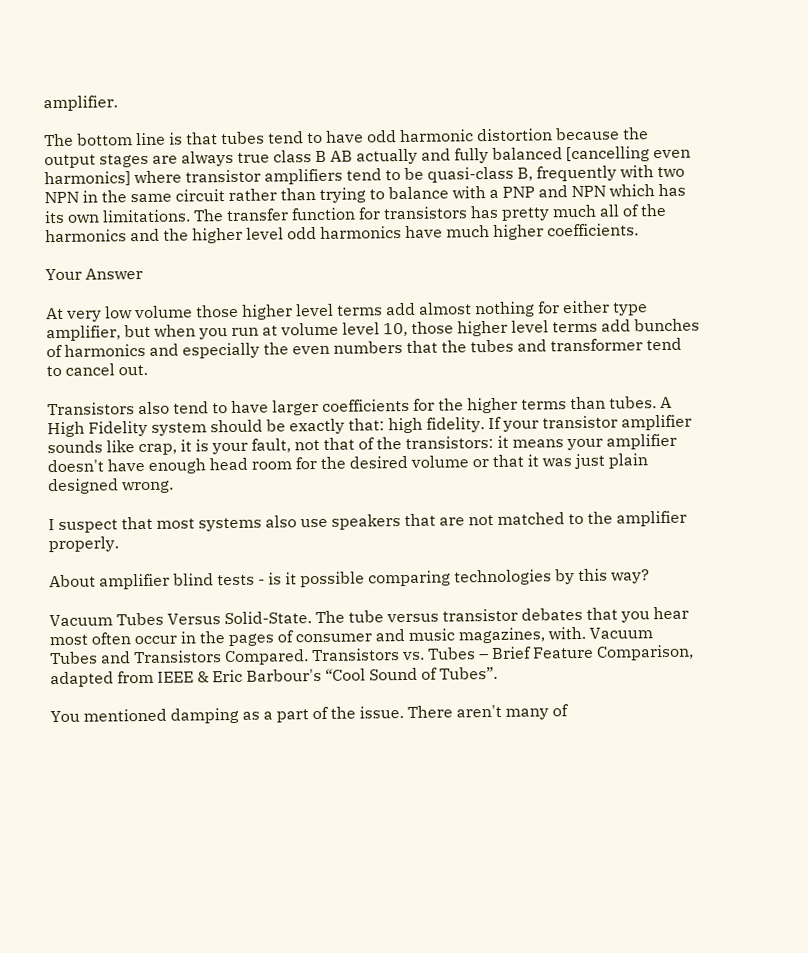amplifier.

The bottom line is that tubes tend to have odd harmonic distortion because the output stages are always true class B AB actually and fully balanced [cancelling even harmonics] where transistor amplifiers tend to be quasi-class B, frequently with two NPN in the same circuit rather than trying to balance with a PNP and NPN which has its own limitations. The transfer function for transistors has pretty much all of the harmonics and the higher level odd harmonics have much higher coefficients.

Your Answer

At very low volume those higher level terms add almost nothing for either type amplifier, but when you run at volume level 10, those higher level terms add bunches of harmonics and especially the even numbers that the tubes and transformer tend to cancel out.

Transistors also tend to have larger coefficients for the higher terms than tubes. A High Fidelity system should be exactly that: high fidelity. If your transistor amplifier sounds like crap, it is your fault, not that of the transistors: it means your amplifier doesn't have enough head room for the desired volume or that it was just plain designed wrong.

I suspect that most systems also use speakers that are not matched to the amplifier properly.

About amplifier blind tests - is it possible comparing technologies by this way?

Vacuum Tubes Versus Solid-State. The tube versus transistor debates that you hear most often occur in the pages of consumer and music magazines, with. Vacuum Tubes and Transistors Compared. Transistors vs. Tubes – Brief Feature Comparison, adapted from IEEE & Eric Barbour's “Cool Sound of Tubes”.

You mentioned damping as a part of the issue. There aren't many of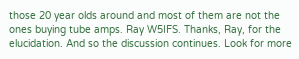those 20 year olds around and most of them are not the ones buying tube amps. Ray W5IFS. Thanks, Ray, for the elucidation. And so the discussion continues. Look for more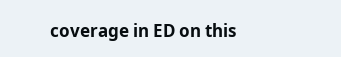coverage in ED on this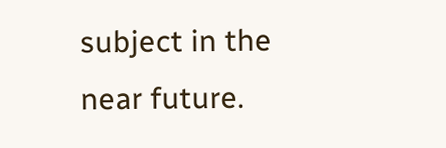subject in the near future.